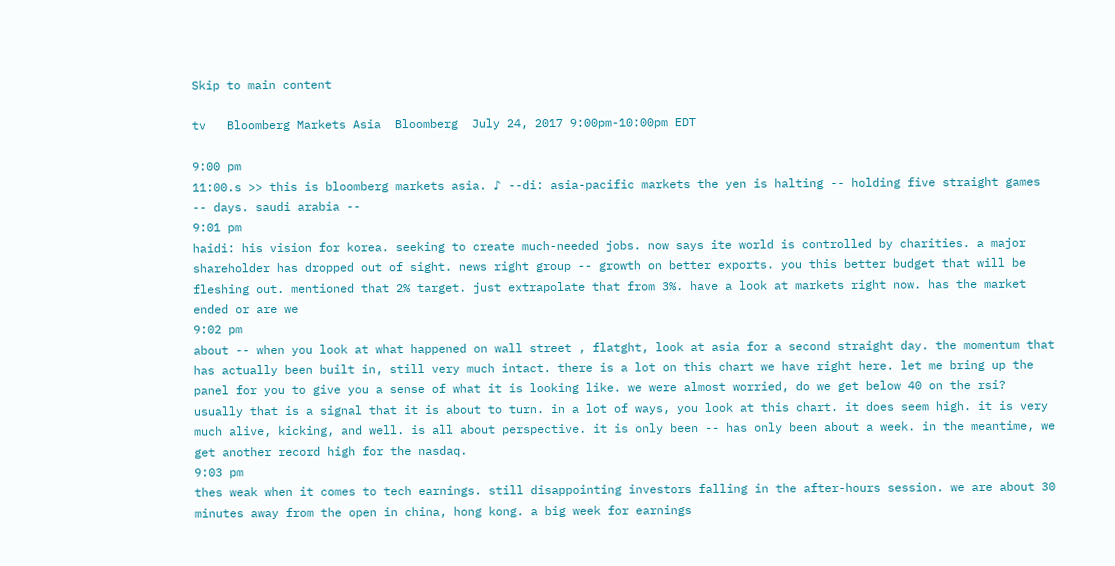Skip to main content

tv   Bloomberg Markets Asia  Bloomberg  July 24, 2017 9:00pm-10:00pm EDT

9:00 pm
11:00.s >> this is bloomberg markets asia. ♪ --di: asia-pacific markets the yen is halting -- holding five straight games -- days. saudi arabia --
9:01 pm
haidi: his vision for korea. seeking to create much-needed jobs. now says ite world is controlled by charities. a major shareholder has dropped out of sight. news right group -- growth on better exports. you this better budget that will be fleshing out. mentioned that 2% target. just extrapolate that from 3%. have a look at markets right now. has the market ended or are we
9:02 pm
about -- when you look at what happened on wall street , flatght, look at asia for a second straight day. the momentum that has actually been built in, still very much intact. there is a lot on this chart we have right here. let me bring up the panel for you to give you a sense of what it is looking like. we were almost worried, do we get below 40 on the rsi? usually that is a signal that it is about to turn. in a lot of ways, you look at this chart. it does seem high. it is very much alive, kicking, and well. is all about perspective. it is only been -- has only been about a week. in the meantime, we get another record high for the nasdaq.
9:03 pm
thes weak when it comes to tech earnings. still disappointing investors falling in the after-hours session. we are about 30 minutes away from the open in china, hong kong. a big week for earnings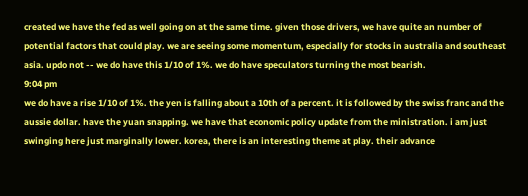created we have the fed as well going on at the same time. given those drivers, we have quite an number of potential factors that could play. we are seeing some momentum, especially for stocks in australia and southeast asia. updo not -- we do have this 1/10 of 1%. we do have speculators turning the most bearish.
9:04 pm
we do have a rise 1/10 of 1%. the yen is falling about a 10th of a percent. it is followed by the swiss franc and the aussie dollar. have the yuan snapping. we have that economic policy update from the ministration. i am just swinging here just marginally lower. korea, there is an interesting theme at play. their advance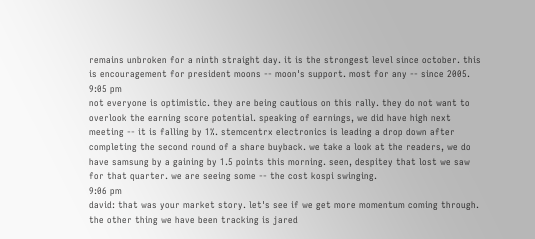remains unbroken for a ninth straight day. it is the strongest level since october. this is encouragement for president moons -- moon's support. most for any -- since 2005.
9:05 pm
not everyone is optimistic. they are being cautious on this rally. they do not want to overlook the earning score potential. speaking of earnings, we did have high next meeting -- it is falling by 1%. stemcentrx electronics is leading a drop down after completing the second round of a share buyback. we take a look at the readers, we do have samsung by a gaining by 1.5 points this morning. seen, despitey that lost we saw for that quarter. we are seeing some -- the cost kospi swinging.
9:06 pm
david: that was your market story. let's see if we get more momentum coming through. the other thing we have been tracking is jared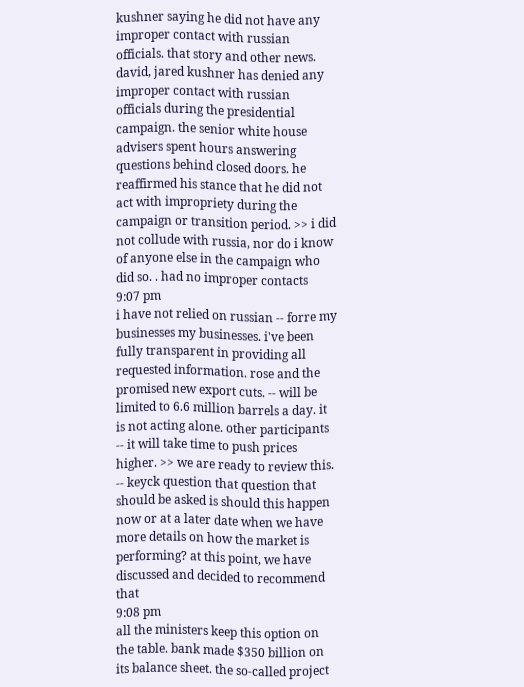kushner saying he did not have any improper contact with russian officials. that story and other news. david, jared kushner has denied any improper contact with russian officials during the presidential campaign. the senior white house advisers spent hours answering questions behind closed doors. he reaffirmed his stance that he did not act with impropriety during the campaign or transition period. >> i did not collude with russia, nor do i know of anyone else in the campaign who did so. . had no improper contacts
9:07 pm
i have not relied on russian -- forre my businesses my businesses. i've been fully transparent in providing all requested information. rose and the promised new export cuts. -- will be limited to 6.6 million barrels a day. it is not acting alone. other participants -- it will take time to push prices higher. >> we are ready to review this. -- keyck question that question that should be asked is should this happen now or at a later date when we have more details on how the market is performing? at this point, we have discussed and decided to recommend that
9:08 pm
all the ministers keep this option on the table. bank made $350 billion on its balance sheet. the so-called project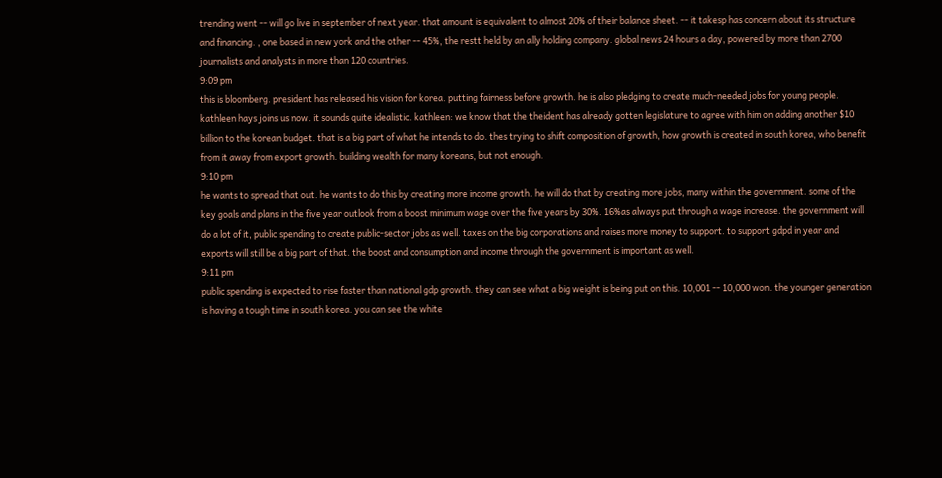trending went -- will go live in september of next year. that amount is equivalent to almost 20% of their balance sheet. -- it takesp has concern about its structure and financing. , one based in new york and the other -- 45%, the restt held by an ally holding company. global news 24 hours a day, powered by more than 2700 journalists and analysts in more than 120 countries.
9:09 pm
this is bloomberg. president has released his vision for korea. putting fairness before growth. he is also pledging to create much-needed jobs for young people. kathleen hays joins us now. it sounds quite idealistic. kathleen: we know that the theident has already gotten legislature to agree with him on adding another $10 billion to the korean budget. that is a big part of what he intends to do. thes trying to shift composition of growth, how growth is created in south korea, who benefit from it away from export growth. building wealth for many koreans, but not enough.
9:10 pm
he wants to spread that out. he wants to do this by creating more income growth. he will do that by creating more jobs, many within the government. some of the key goals and plans in the five year outlook from a boost minimum wage over the five years by 30%. 16%as always put through a wage increase. the government will do a lot of it, public spending to create public-sector jobs as well. taxes on the big corporations and raises more money to support. to support gdpd in year and exports will still be a big part of that. the boost and consumption and income through the government is important as well.
9:11 pm
public spending is expected to rise faster than national gdp growth. they can see what a big weight is being put on this. 10,001 -- 10,000 won. the younger generation is having a tough time in south korea. you can see the white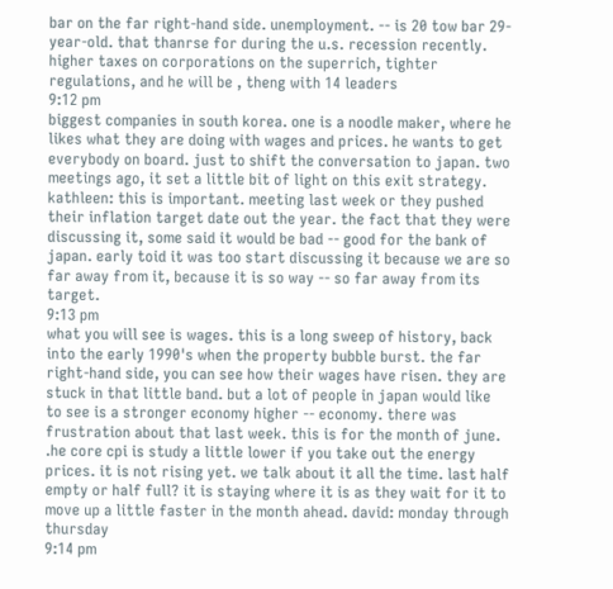bar on the far right-hand side. unemployment. -- is 20 tow bar 29-year-old. that thanrse for during the u.s. recession recently. higher taxes on corporations on the superrich, tighter regulations, and he will be , theng with 14 leaders
9:12 pm
biggest companies in south korea. one is a noodle maker, where he likes what they are doing with wages and prices. he wants to get everybody on board. just to shift the conversation to japan. two meetings ago, it set a little bit of light on this exit strategy. kathleen: this is important. meeting last week or they pushed their inflation target date out the year. the fact that they were discussing it, some said it would be bad -- good for the bank of japan. early toid it was too start discussing it because we are so far away from it, because it is so way -- so far away from its target.
9:13 pm
what you will see is wages. this is a long sweep of history, back into the early 1990's when the property bubble burst. the far right-hand side, you can see how their wages have risen. they are stuck in that little band. but a lot of people in japan would like to see is a stronger economy higher -- economy. there was frustration about that last week. this is for the month of june. .he core cpi is study a little lower if you take out the energy prices. it is not rising yet. we talk about it all the time. last half empty or half full? it is staying where it is as they wait for it to move up a little faster in the month ahead. david: monday through thursday
9:14 pm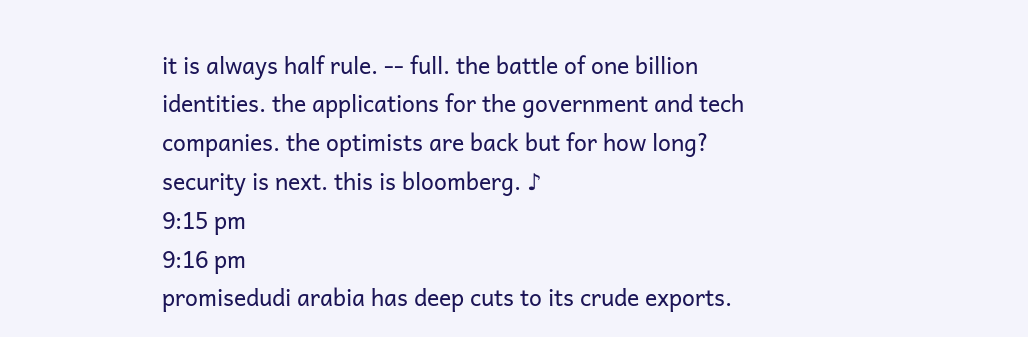it is always half rule. -- full. the battle of one billion identities. the applications for the government and tech companies. the optimists are back but for how long? security is next. this is bloomberg. ♪
9:15 pm
9:16 pm
promisedudi arabia has deep cuts to its crude exports.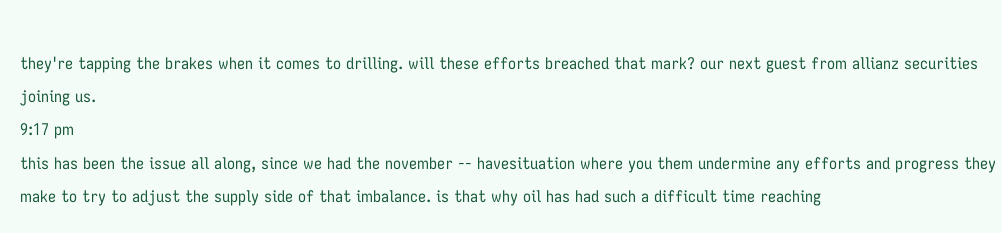they're tapping the brakes when it comes to drilling. will these efforts breached that mark? our next guest from allianz securities joining us.
9:17 pm
this has been the issue all along, since we had the november -- havesituation where you them undermine any efforts and progress they make to try to adjust the supply side of that imbalance. is that why oil has had such a difficult time reaching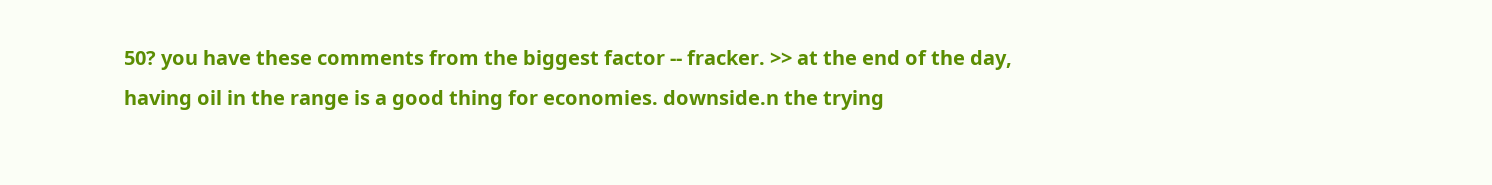50? you have these comments from the biggest factor -- fracker. >> at the end of the day, having oil in the range is a good thing for economies. downside.n the trying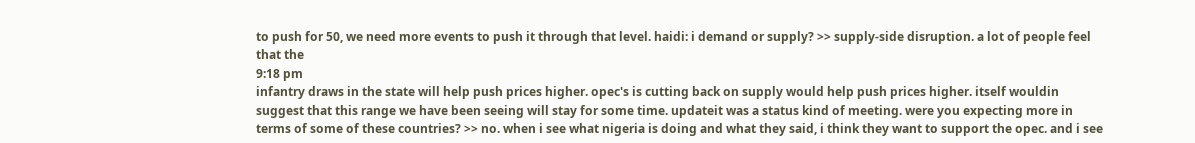to push for 50, we need more events to push it through that level. haidi: i demand or supply? >> supply-side disruption. a lot of people feel that the
9:18 pm
infantry draws in the state will help push prices higher. opec's is cutting back on supply would help push prices higher. itself wouldin suggest that this range we have been seeing will stay for some time. updateit was a status kind of meeting. were you expecting more in terms of some of these countries? >> no. when i see what nigeria is doing and what they said, i think they want to support the opec. and i see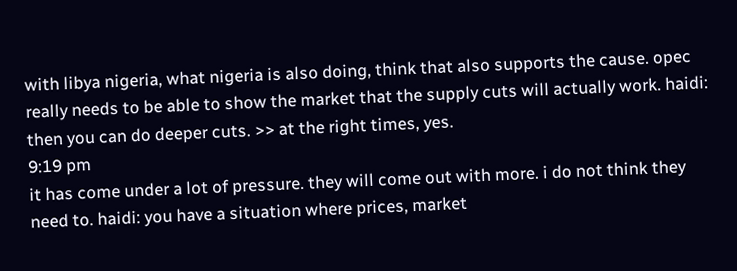with libya nigeria, what nigeria is also doing, think that also supports the cause. opec really needs to be able to show the market that the supply cuts will actually work. haidi: then you can do deeper cuts. >> at the right times, yes.
9:19 pm
it has come under a lot of pressure. they will come out with more. i do not think they need to. haidi: you have a situation where prices, market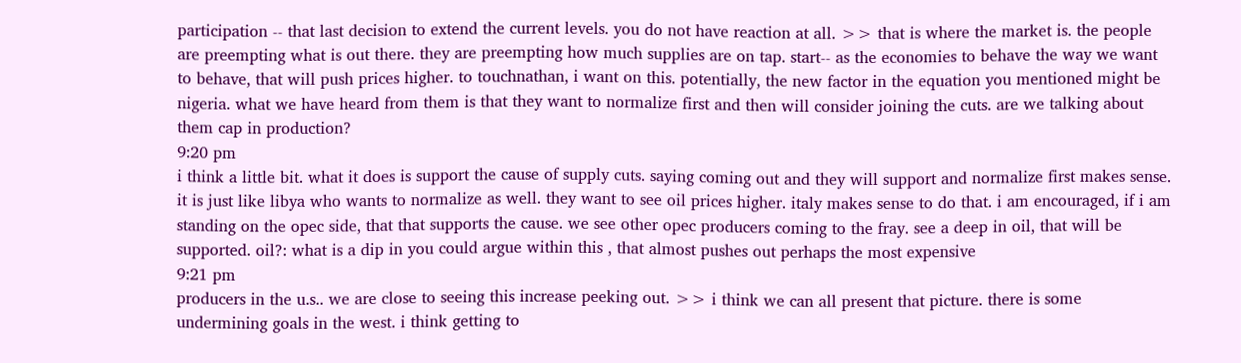participation -- that last decision to extend the current levels. you do not have reaction at all. >> that is where the market is. the people are preempting what is out there. they are preempting how much supplies are on tap. start-- as the economies to behave the way we want to behave, that will push prices higher. to touchnathan, i want on this. potentially, the new factor in the equation you mentioned might be nigeria. what we have heard from them is that they want to normalize first and then will consider joining the cuts. are we talking about them cap in production?
9:20 pm
i think a little bit. what it does is support the cause of supply cuts. saying coming out and they will support and normalize first makes sense. it is just like libya who wants to normalize as well. they want to see oil prices higher. italy makes sense to do that. i am encouraged, if i am standing on the opec side, that that supports the cause. we see other opec producers coming to the fray. see a deep in oil, that will be supported. oil?: what is a dip in you could argue within this , that almost pushes out perhaps the most expensive
9:21 pm
producers in the u.s.. we are close to seeing this increase peeking out. >> i think we can all present that picture. there is some undermining goals in the west. i think getting to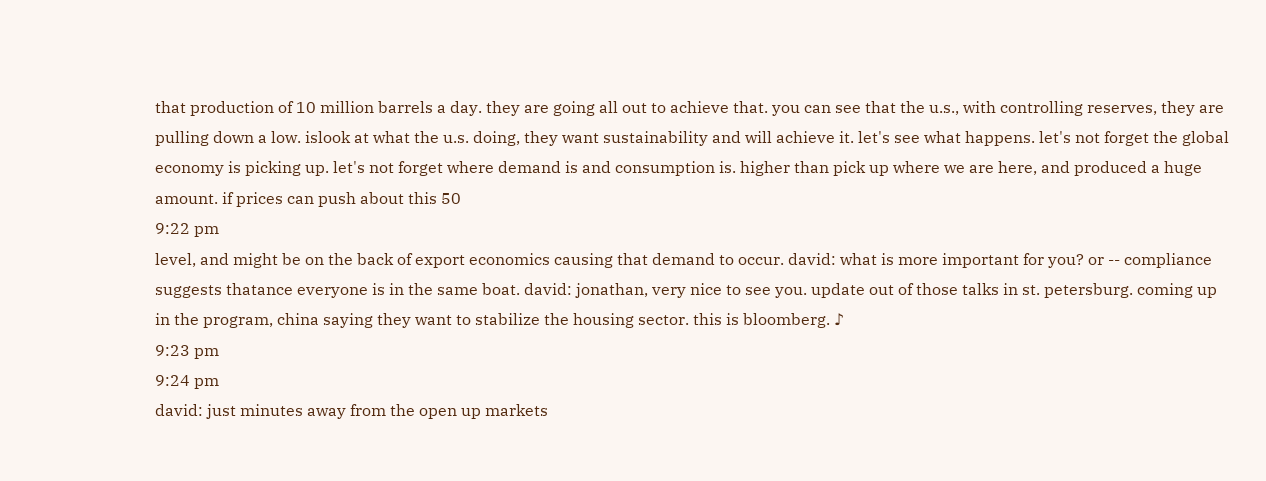that production of 10 million barrels a day. they are going all out to achieve that. you can see that the u.s., with controlling reserves, they are pulling down a low. islook at what the u.s. doing, they want sustainability and will achieve it. let's see what happens. let's not forget the global economy is picking up. let's not forget where demand is and consumption is. higher than pick up where we are here, and produced a huge amount. if prices can push about this 50
9:22 pm
level, and might be on the back of export economics causing that demand to occur. david: what is more important for you? or -- compliance suggests thatance everyone is in the same boat. david: jonathan, very nice to see you. update out of those talks in st. petersburg. coming up in the program, china saying they want to stabilize the housing sector. this is bloomberg. ♪
9:23 pm
9:24 pm
david: just minutes away from the open up markets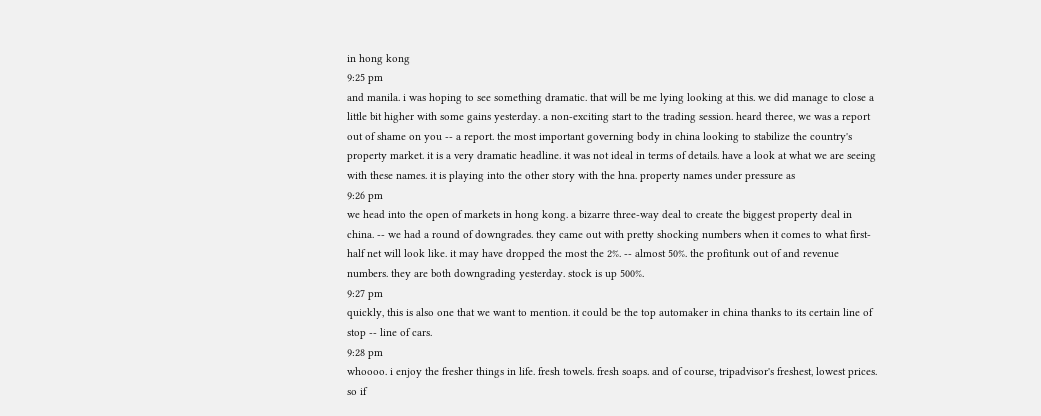in hong kong
9:25 pm
and manila. i was hoping to see something dramatic. that will be me lying looking at this. we did manage to close a little bit higher with some gains yesterday. a non-exciting start to the trading session. heard theree, we was a report out of shame on you -- a report. the most important governing body in china looking to stabilize the country's property market. it is a very dramatic headline. it was not ideal in terms of details. have a look at what we are seeing with these names. it is playing into the other story with the hna. property names under pressure as
9:26 pm
we head into the open of markets in hong kong. a bizarre three-way deal to create the biggest property deal in china. -- we had a round of downgrades. they came out with pretty shocking numbers when it comes to what first-half net will look like. it may have dropped the most the 2%. -- almost 50%. the profitunk out of and revenue numbers. they are both downgrading yesterday. stock is up 500%.
9:27 pm
quickly, this is also one that we want to mention. it could be the top automaker in china thanks to its certain line of stop -- line of cars.
9:28 pm
whoooo. i enjoy the fresher things in life. fresh towels. fresh soaps. and of course, tripadvisor's freshest, lowest prices. so if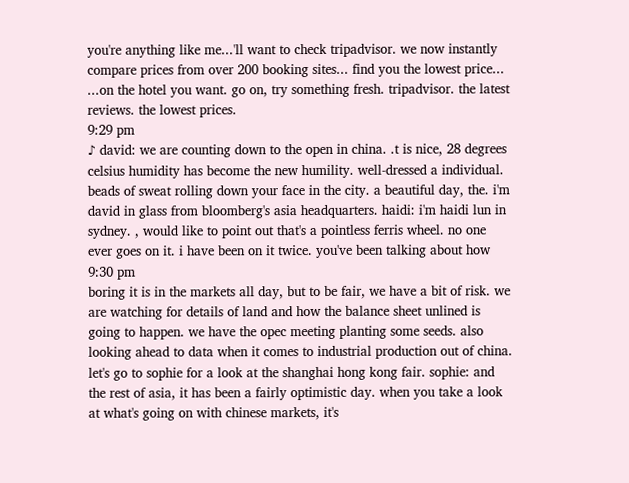you're anything like me...'ll want to check tripadvisor. we now instantly compare prices from over 200 booking sites... find you the lowest price... ...on the hotel you want. go on, try something fresh. tripadvisor. the latest reviews. the lowest prices.
9:29 pm
♪ david: we are counting down to the open in china. .t is nice, 28 degrees celsius humidity has become the new humility. well-dressed a individual. beads of sweat rolling down your face in the city. a beautiful day, the. i'm david in glass from bloomberg's asia headquarters. haidi: i'm haidi lun in sydney. , would like to point out that's a pointless ferris wheel. no one ever goes on it. i have been on it twice. you've been talking about how
9:30 pm
boring it is in the markets all day, but to be fair, we have a bit of risk. we are watching for details of land and how the balance sheet unlined is going to happen. we have the opec meeting planting some seeds. also looking ahead to data when it comes to industrial production out of china. let's go to sophie for a look at the shanghai hong kong fair. sophie: and the rest of asia, it has been a fairly optimistic day. when you take a look at what's going on with chinese markets, it's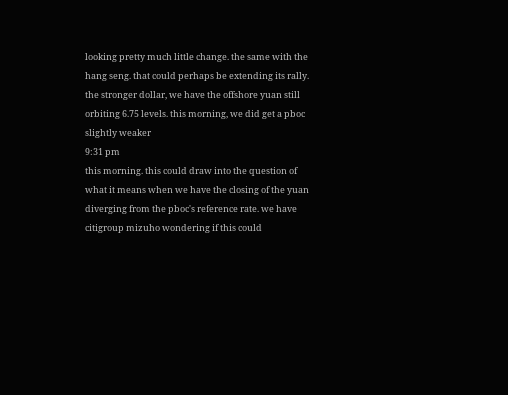looking pretty much little change. the same with the hang seng. that could perhaps be extending its rally. the stronger dollar, we have the offshore yuan still orbiting 6.75 levels. this morning, we did get a pboc slightly weaker
9:31 pm
this morning. this could draw into the question of what it means when we have the closing of the yuan diverging from the pboc's reference rate. we have citigroup mizuho wondering if this could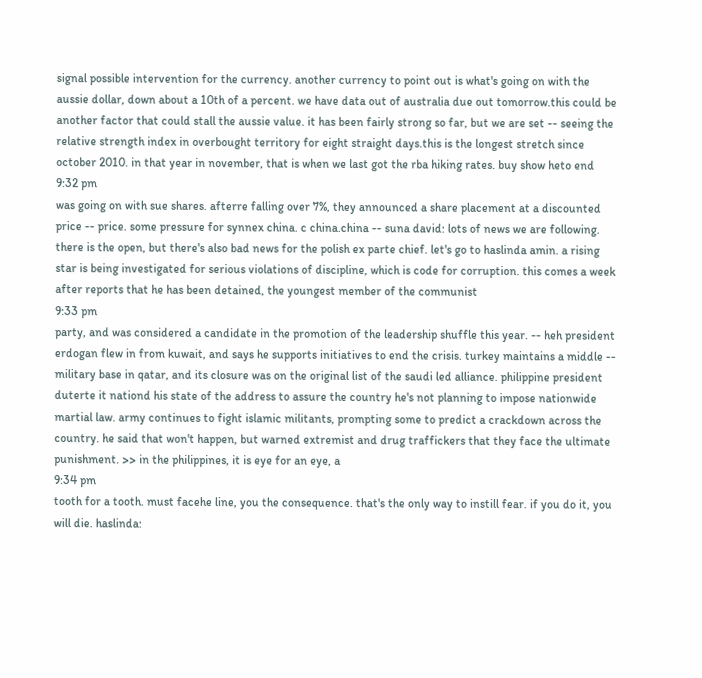signal possible intervention for the currency. another currency to point out is what's going on with the aussie dollar, down about a 10th of a percent. we have data out of australia due out tomorrow.this could be another factor that could stall the aussie value. it has been fairly strong so far, but we are set -- seeing the relative strength index in overbought territory for eight straight days.this is the longest stretch since october 2010. in that year in november, that is when we last got the rba hiking rates. buy show heto end
9:32 pm
was going on with sue shares. afterre falling over 7%, they announced a share placement at a discounted price -- price. some pressure for synnex china. c china.china -- suna david: lots of news we are following. there is the open, but there's also bad news for the polish ex parte chief. let's go to haslinda amin. a rising star is being investigated for serious violations of discipline, which is code for corruption. this comes a week after reports that he has been detained, the youngest member of the communist
9:33 pm
party, and was considered a candidate in the promotion of the leadership shuffle this year. -- heh president erdogan flew in from kuwait, and says he supports initiatives to end the crisis. turkey maintains a middle -- military base in qatar, and its closure was on the original list of the saudi led alliance. philippine president duterte it nationd his state of the address to assure the country he's not planning to impose nationwide martial law. army continues to fight islamic militants, prompting some to predict a crackdown across the country. he said that won't happen, but warned extremist and drug traffickers that they face the ultimate punishment. >> in the philippines, it is eye for an eye, a
9:34 pm
tooth for a tooth. must facehe line, you the consequence. that's the only way to instill fear. if you do it, you will die. haslinda: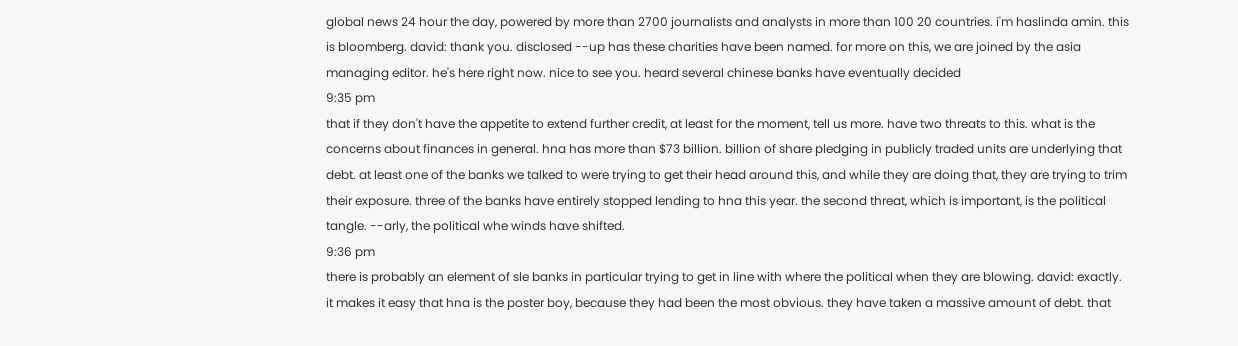global news 24 hour the day, powered by more than 2700 journalists and analysts in more than 100 20 countries. i'm haslinda amin. this is bloomberg. david: thank you. disclosed --up has these charities have been named. for more on this, we are joined by the asia managing editor. he's here right now. nice to see you. heard several chinese banks have eventually decided
9:35 pm
that if they don't have the appetite to extend further credit, at least for the moment, tell us more. have two threats to this. what is the concerns about finances in general. hna has more than $73 billion. billion of share pledging in publicly traded units are underlying that debt. at least one of the banks we talked to were trying to get their head around this, and while they are doing that, they are trying to trim their exposure. three of the banks have entirely stopped lending to hna this year. the second threat, which is important, is the political tangle. --arly, the political whe winds have shifted.
9:36 pm
there is probably an element of sle banks in particular trying to get in line with where the political when they are blowing. david: exactly. it makes it easy that hna is the poster boy, because they had been the most obvious. they have taken a massive amount of debt. that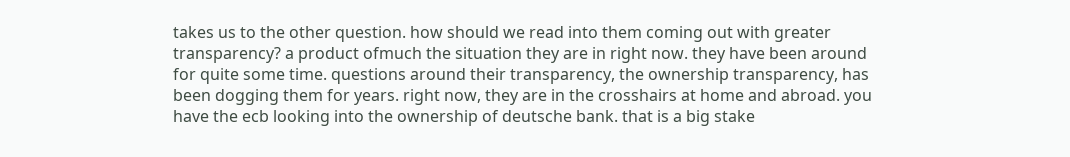takes us to the other question. how should we read into them coming out with greater transparency? a product ofmuch the situation they are in right now. they have been around for quite some time. questions around their transparency, the ownership transparency, has been dogging them for years. right now, they are in the crosshairs at home and abroad. you have the ecb looking into the ownership of deutsche bank. that is a big stake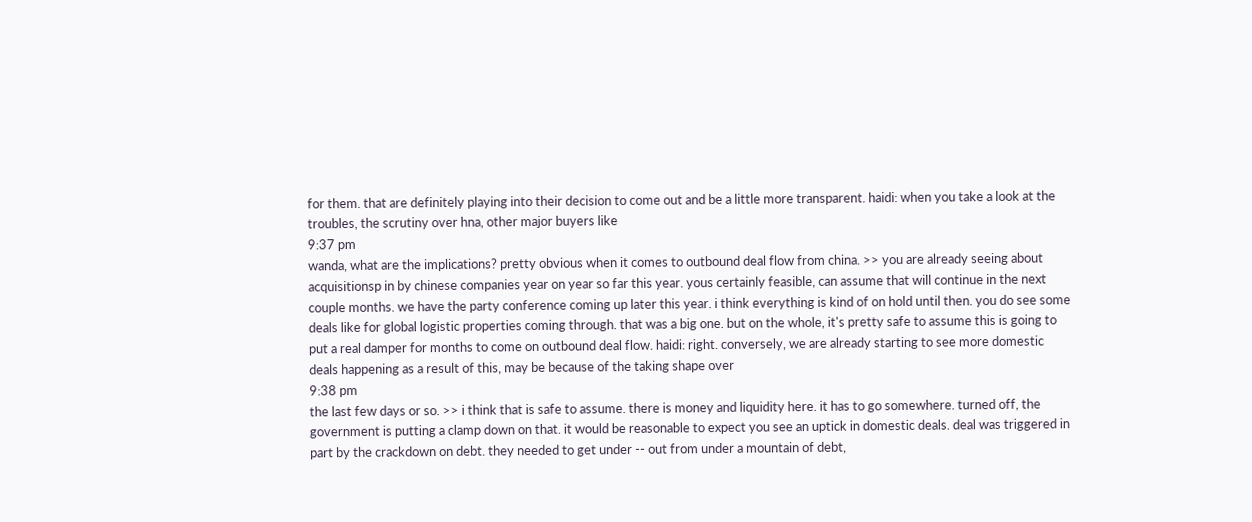for them. that are definitely playing into their decision to come out and be a little more transparent. haidi: when you take a look at the troubles, the scrutiny over hna, other major buyers like
9:37 pm
wanda, what are the implications? pretty obvious when it comes to outbound deal flow from china. >> you are already seeing about acquisitionsp in by chinese companies year on year so far this year. yous certainly feasible, can assume that will continue in the next couple months. we have the party conference coming up later this year. i think everything is kind of on hold until then. you do see some deals like for global logistic properties coming through. that was a big one. but on the whole, it's pretty safe to assume this is going to put a real damper for months to come on outbound deal flow. haidi: right. conversely, we are already starting to see more domestic deals happening as a result of this, may be because of the taking shape over
9:38 pm
the last few days or so. >> i think that is safe to assume. there is money and liquidity here. it has to go somewhere. turned off, the government is putting a clamp down on that. it would be reasonable to expect you see an uptick in domestic deals. deal was triggered in part by the crackdown on debt. they needed to get under -- out from under a mountain of debt,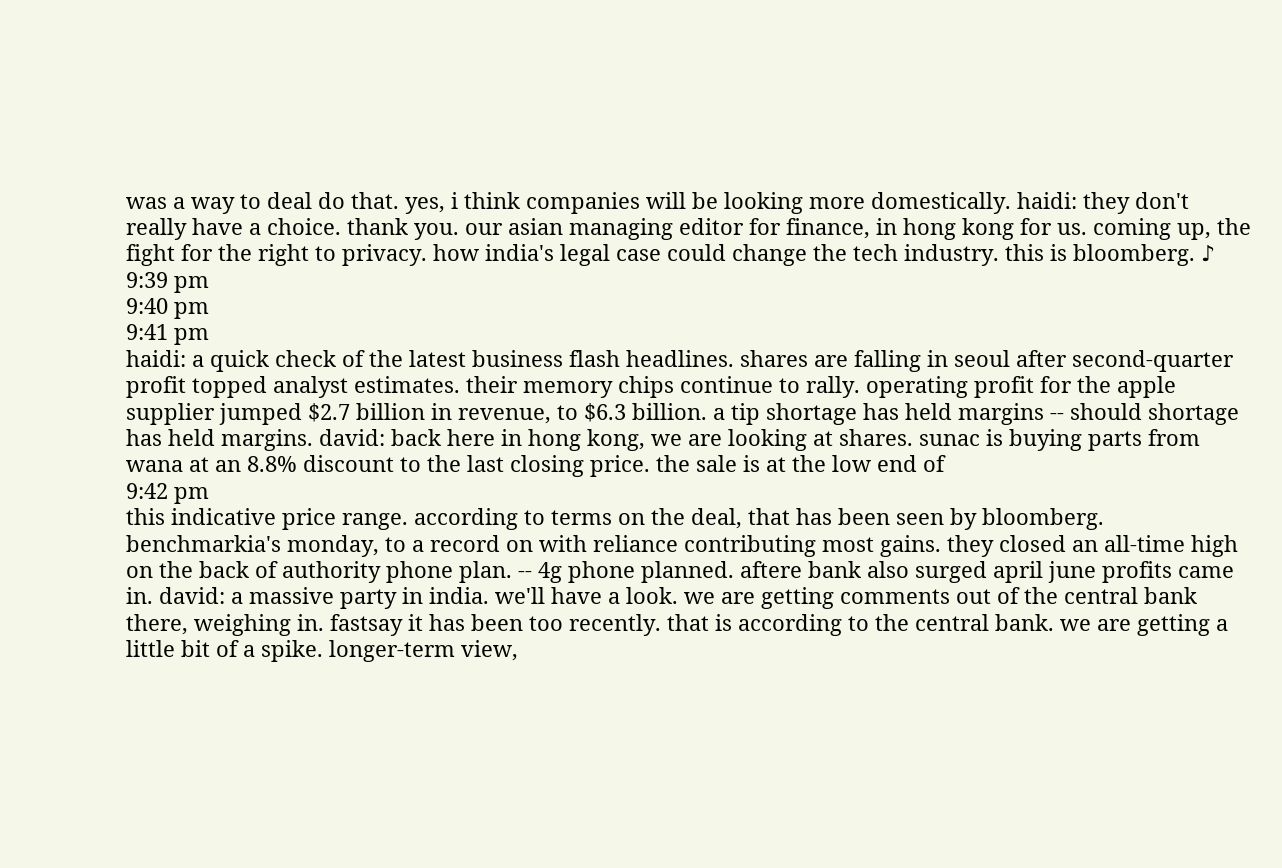was a way to deal do that. yes, i think companies will be looking more domestically. haidi: they don't really have a choice. thank you. our asian managing editor for finance, in hong kong for us. coming up, the fight for the right to privacy. how india's legal case could change the tech industry. this is bloomberg. ♪
9:39 pm
9:40 pm
9:41 pm
haidi: a quick check of the latest business flash headlines. shares are falling in seoul after second-quarter profit topped analyst estimates. their memory chips continue to rally. operating profit for the apple supplier jumped $2.7 billion in revenue, to $6.3 billion. a tip shortage has held margins -- should shortage has held margins. david: back here in hong kong, we are looking at shares. sunac is buying parts from wana at an 8.8% discount to the last closing price. the sale is at the low end of
9:42 pm
this indicative price range. according to terms on the deal, that has been seen by bloomberg. benchmarkia's monday, to a record on with reliance contributing most gains. they closed an all-time high on the back of authority phone plan. -- 4g phone planned. aftere bank also surged april june profits came in. david: a massive party in india. we'll have a look. we are getting comments out of the central bank there, weighing in. fastsay it has been too recently. that is according to the central bank. we are getting a little bit of a spike. longer-term view,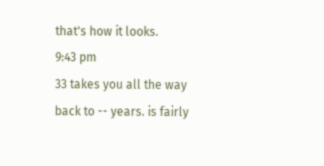that's how it looks.
9:43 pm
33 takes you all the way back to -- years. is fairly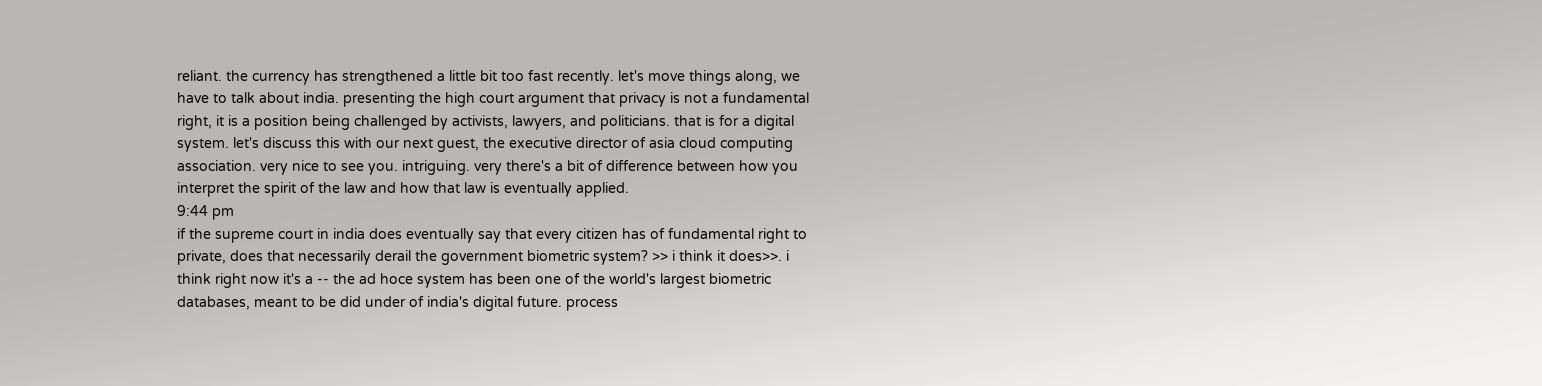reliant. the currency has strengthened a little bit too fast recently. let's move things along, we have to talk about india. presenting the high court argument that privacy is not a fundamental right, it is a position being challenged by activists, lawyers, and politicians. that is for a digital system. let's discuss this with our next guest, the executive director of asia cloud computing association. very nice to see you. intriguing. very there's a bit of difference between how you interpret the spirit of the law and how that law is eventually applied.
9:44 pm
if the supreme court in india does eventually say that every citizen has of fundamental right to private, does that necessarily derail the government biometric system? >> i think it does>>. i think right now it's a -- the ad hoce system has been one of the world's largest biometric databases, meant to be did under of india's digital future. process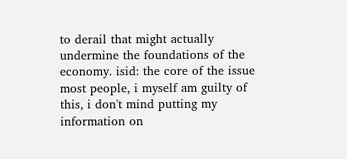to derail that might actually undermine the foundations of the economy. isid: the core of the issue most people, i myself am guilty of this, i don't mind putting my information on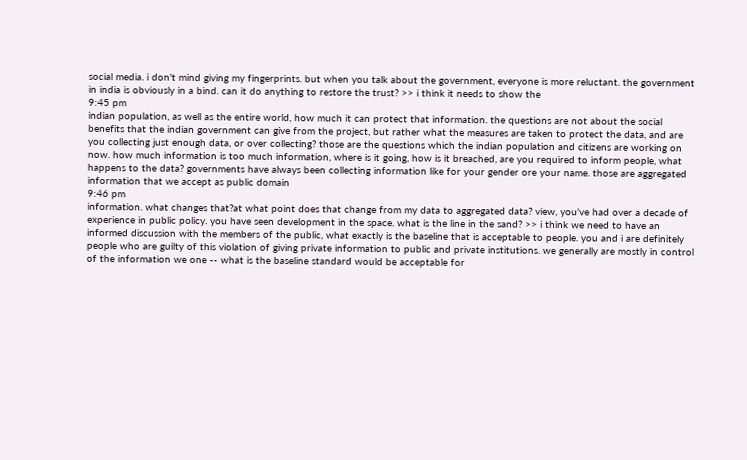social media. i don't mind giving my fingerprints. but when you talk about the government, everyone is more reluctant. the government in india is obviously in a bind. can it do anything to restore the trust? >> i think it needs to show the
9:45 pm
indian population, as well as the entire world, how much it can protect that information. the questions are not about the social benefits that the indian government can give from the project, but rather what the measures are taken to protect the data, and are you collecting just enough data, or over collecting? those are the questions which the indian population and citizens are working on now. how much information is too much information, where is it going, how is it breached, are you required to inform people, what happens to the data? governments have always been collecting information like for your gender ore your name. those are aggregated information that we accept as public domain
9:46 pm
information. what changes that?at what point does that change from my data to aggregated data? view, you've had over a decade of experience in public policy. you have seen development in the space. what is the line in the sand? >> i think we need to have an informed discussion with the members of the public, what exactly is the baseline that is acceptable to people. you and i are definitely people who are guilty of this violation of giving private information to public and private institutions. we generally are mostly in control of the information we one -- what is the baseline standard would be acceptable for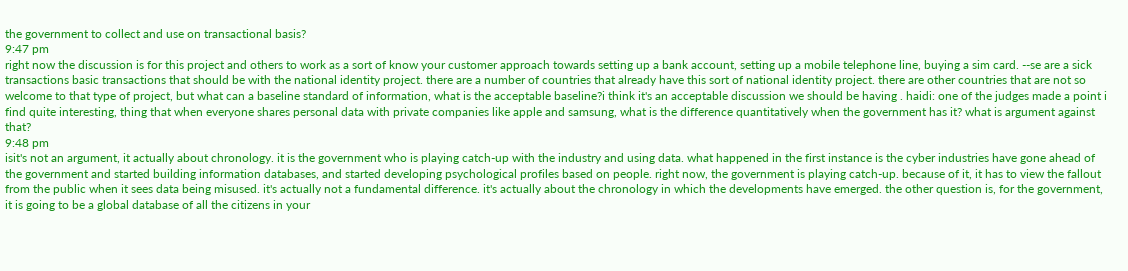the government to collect and use on transactional basis?
9:47 pm
right now the discussion is for this project and others to work as a sort of know your customer approach towards setting up a bank account, setting up a mobile telephone line, buying a sim card. --se are a sick transactions basic transactions that should be with the national identity project. there are a number of countries that already have this sort of national identity project. there are other countries that are not so welcome to that type of project, but what can a baseline standard of information, what is the acceptable baseline?i think it's an acceptable discussion we should be having . haidi: one of the judges made a point i find quite interesting, thing that when everyone shares personal data with private companies like apple and samsung, what is the difference quantitatively when the government has it? what is argument against that?
9:48 pm
isit's not an argument, it actually about chronology. it is the government who is playing catch-up with the industry and using data. what happened in the first instance is the cyber industries have gone ahead of the government and started building information databases, and started developing psychological profiles based on people. right now, the government is playing catch-up. because of it, it has to view the fallout from the public when it sees data being misused. it's actually not a fundamental difference. it's actually about the chronology in which the developments have emerged. the other question is, for the government, it is going to be a global database of all the citizens in your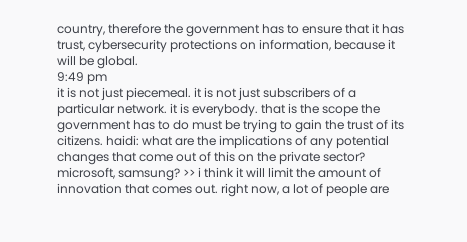country, therefore the government has to ensure that it has trust, cybersecurity protections on information, because it will be global.
9:49 pm
it is not just piecemeal. it is not just subscribers of a particular network. it is everybody. that is the scope the government has to do must be trying to gain the trust of its citizens. haidi: what are the implications of any potential changes that come out of this on the private sector? microsoft, samsung? >> i think it will limit the amount of innovation that comes out. right now, a lot of people are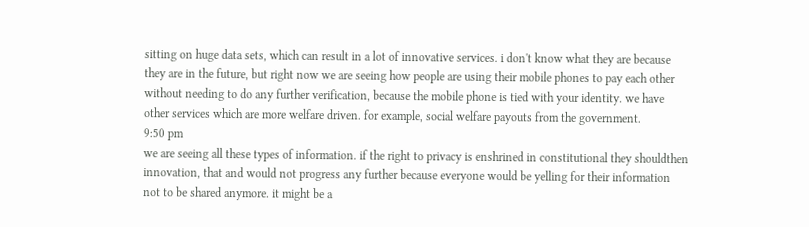sitting on huge data sets, which can result in a lot of innovative services. i don't know what they are because they are in the future, but right now we are seeing how people are using their mobile phones to pay each other without needing to do any further verification, because the mobile phone is tied with your identity. we have other services which are more welfare driven. for example, social welfare payouts from the government.
9:50 pm
we are seeing all these types of information. if the right to privacy is enshrined in constitutional they shouldthen innovation, that and would not progress any further because everyone would be yelling for their information not to be shared anymore. it might be a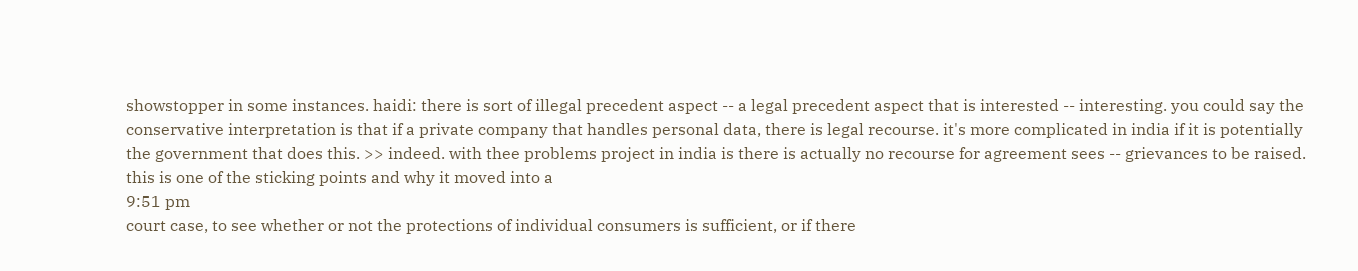showstopper in some instances. haidi: there is sort of illegal precedent aspect -- a legal precedent aspect that is interested -- interesting. you could say the conservative interpretation is that if a private company that handles personal data, there is legal recourse. it's more complicated in india if it is potentially the government that does this. >> indeed. with thee problems project in india is there is actually no recourse for agreement sees -- grievances to be raised. this is one of the sticking points and why it moved into a
9:51 pm
court case, to see whether or not the protections of individual consumers is sufficient, or if there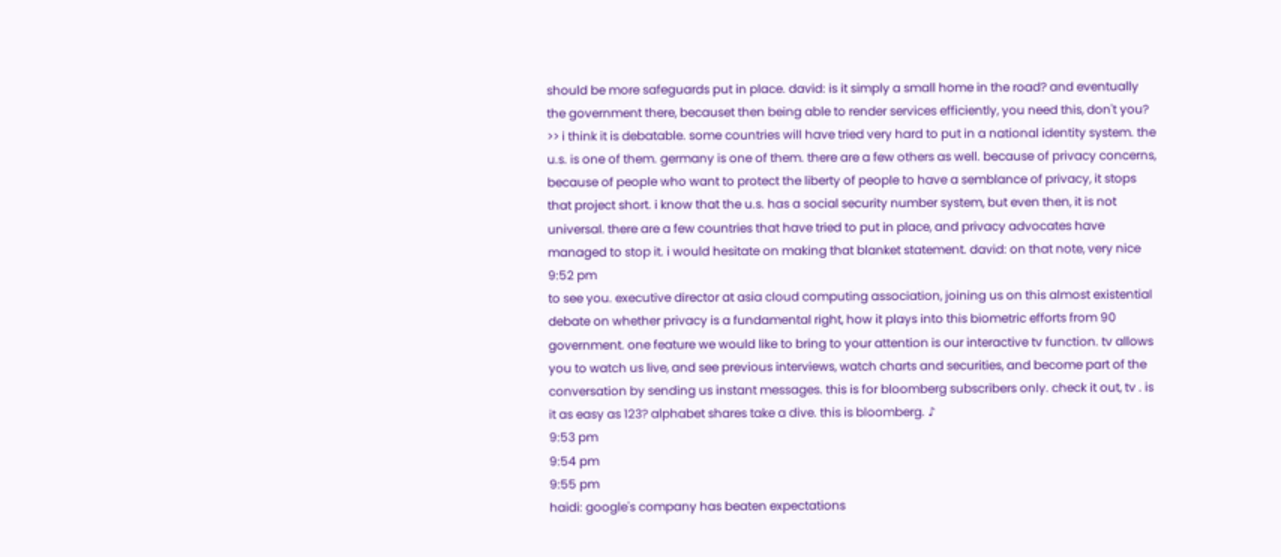should be more safeguards put in place. david: is it simply a small home in the road? and eventually the government there, becauset then being able to render services efficiently, you need this, don't you? >> i think it is debatable. some countries will have tried very hard to put in a national identity system. the u.s. is one of them. germany is one of them. there are a few others as well. because of privacy concerns, because of people who want to protect the liberty of people to have a semblance of privacy, it stops that project short. i know that the u.s. has a social security number system, but even then, it is not universal. there are a few countries that have tried to put in place, and privacy advocates have managed to stop it. i would hesitate on making that blanket statement. david: on that note, very nice
9:52 pm
to see you. executive director at asia cloud computing association, joining us on this almost existential debate on whether privacy is a fundamental right, how it plays into this biometric efforts from 90 government. one feature we would like to bring to your attention is our interactive tv function. tv allows you to watch us live, and see previous interviews, watch charts and securities, and become part of the conversation by sending us instant messages. this is for bloomberg subscribers only. check it out, tv . is it as easy as 123? alphabet shares take a dive. this is bloomberg. ♪
9:53 pm
9:54 pm
9:55 pm
haidi: google's company has beaten expectations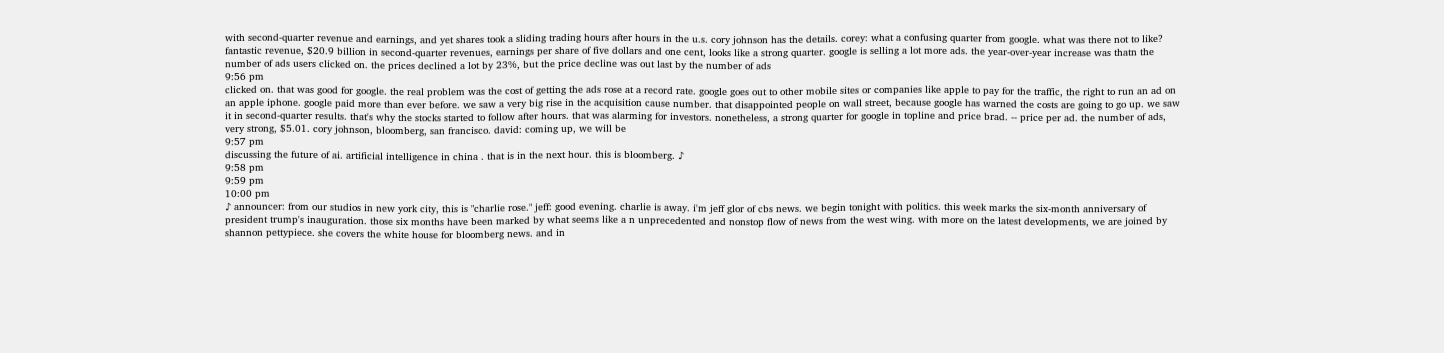with second-quarter revenue and earnings, and yet shares took a sliding trading hours after hours in the u.s. cory johnson has the details. corey: what a confusing quarter from google. what was there not to like? fantastic revenue, $20.9 billion in second-quarter revenues, earnings per share of five dollars and one cent, looks like a strong quarter. google is selling a lot more ads. the year-over-year increase was thatn the number of ads users clicked on. the prices declined a lot by 23%, but the price decline was out last by the number of ads
9:56 pm
clicked on. that was good for google. the real problem was the cost of getting the ads rose at a record rate. google goes out to other mobile sites or companies like apple to pay for the traffic, the right to run an ad on an apple iphone. google paid more than ever before. we saw a very big rise in the acquisition cause number. that disappointed people on wall street, because google has warned the costs are going to go up. we saw it in second-quarter results. that's why the stocks started to follow after hours. that was alarming for investors. nonetheless, a strong quarter for google in topline and price brad. -- price per ad. the number of ads, very strong, $5.01. cory johnson, bloomberg, san francisco. david: coming up, we will be
9:57 pm
discussing the future of ai. artificial intelligence in china . that is in the next hour. this is bloomberg. ♪
9:58 pm
9:59 pm
10:00 pm
♪ announcer: from our studios in new york city, this is "charlie rose." jeff: good evening. charlie is away. i'm jeff glor of cbs news. we begin tonight with politics. this week marks the six-month anniversary of president trump's inauguration. those six months have been marked by what seems like a n unprecedented and nonstop flow of news from the west wing. with more on the latest developments, we are joined by shannon pettypiece. she covers the white house for bloomberg news. and in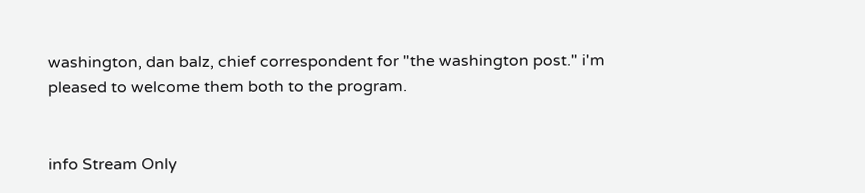washington, dan balz, chief correspondent for "the washington post." i'm pleased to welcome them both to the program.


info Stream Only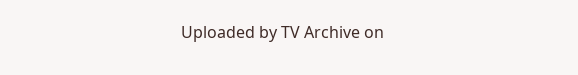Uploaded by TV Archive on